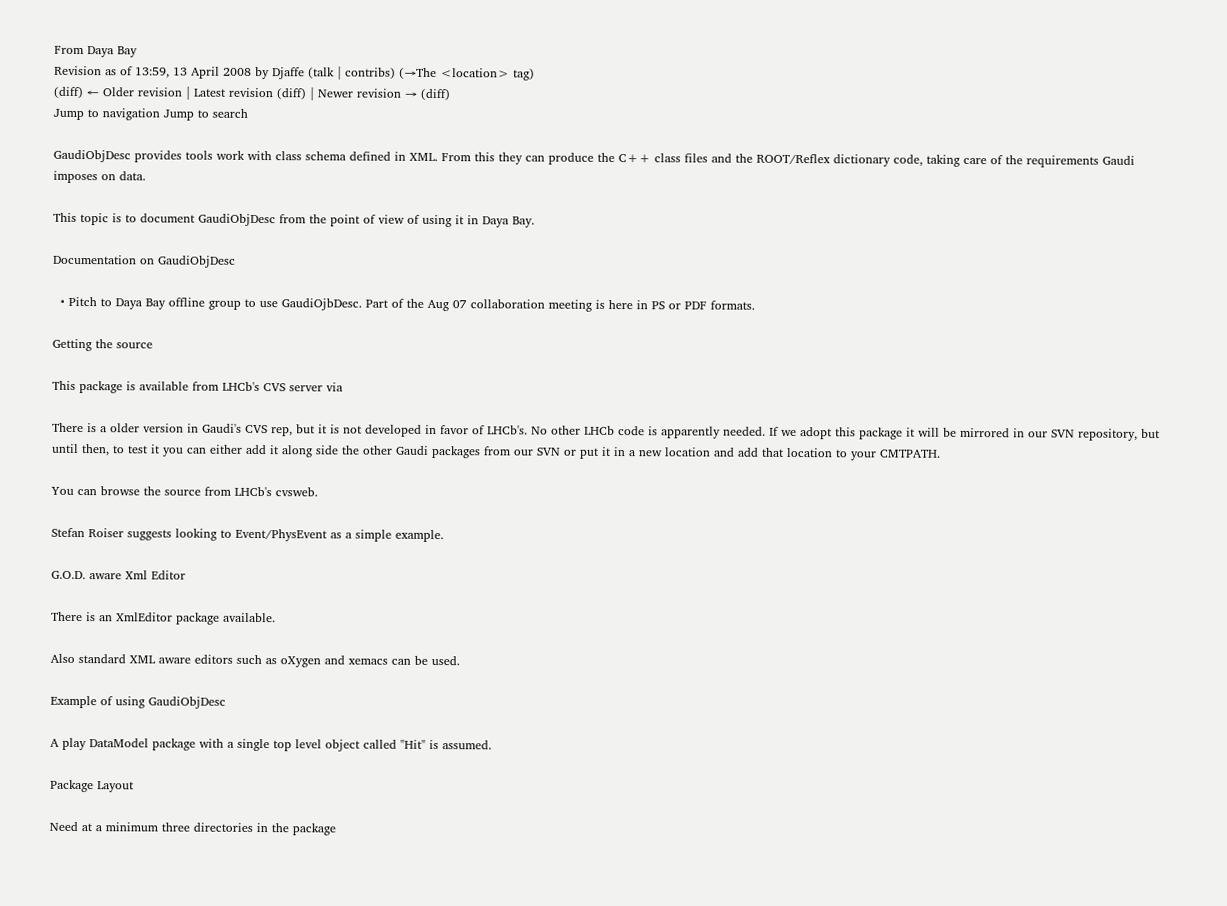From Daya Bay
Revision as of 13:59, 13 April 2008 by Djaffe (talk | contribs) (→The <location> tag)
(diff) ← Older revision | Latest revision (diff) | Newer revision → (diff)
Jump to navigation Jump to search

GaudiObjDesc provides tools work with class schema defined in XML. From this they can produce the C++ class files and the ROOT/Reflex dictionary code, taking care of the requirements Gaudi imposes on data.

This topic is to document GaudiObjDesc from the point of view of using it in Daya Bay.

Documentation on GaudiObjDesc

  • Pitch to Daya Bay offline group to use GaudiOjbDesc. Part of the Aug 07 collaboration meeting is here in PS or PDF formats.

Getting the source

This package is available from LHCb's CVS server via

There is a older version in Gaudi's CVS rep, but it is not developed in favor of LHCb's. No other LHCb code is apparently needed. If we adopt this package it will be mirrored in our SVN repository, but until then, to test it you can either add it along side the other Gaudi packages from our SVN or put it in a new location and add that location to your CMTPATH.

You can browse the source from LHCb's cvsweb.

Stefan Roiser suggests looking to Event/PhysEvent as a simple example.

G.O.D. aware Xml Editor

There is an XmlEditor package available.

Also standard XML aware editors such as oXygen and xemacs can be used.

Example of using GaudiObjDesc

A play DataModel package with a single top level object called "Hit" is assumed.

Package Layout

Need at a minimum three directories in the package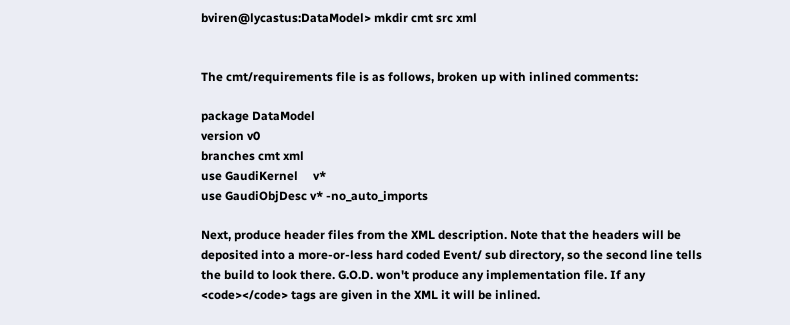bviren@lycastus:DataModel> mkdir cmt src xml


The cmt/requirements file is as follows, broken up with inlined comments:

package DataModel
version v0
branches cmt xml
use GaudiKernel     v*
use GaudiObjDesc v* -no_auto_imports

Next, produce header files from the XML description. Note that the headers will be deposited into a more-or-less hard coded Event/ sub directory, so the second line tells the build to look there. G.O.D. won't produce any implementation file. If any <code></code> tags are given in the XML it will be inlined.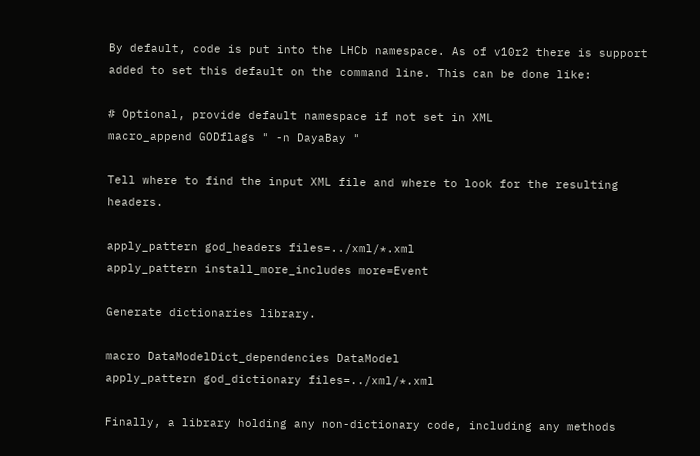By default, code is put into the LHCb namespace. As of v10r2 there is support added to set this default on the command line. This can be done like:

# Optional, provide default namespace if not set in XML
macro_append GODflags " -n DayaBay "

Tell where to find the input XML file and where to look for the resulting headers.

apply_pattern god_headers files=../xml/*.xml
apply_pattern install_more_includes more=Event

Generate dictionaries library.

macro DataModelDict_dependencies DataModel
apply_pattern god_dictionary files=../xml/*.xml

Finally, a library holding any non-dictionary code, including any methods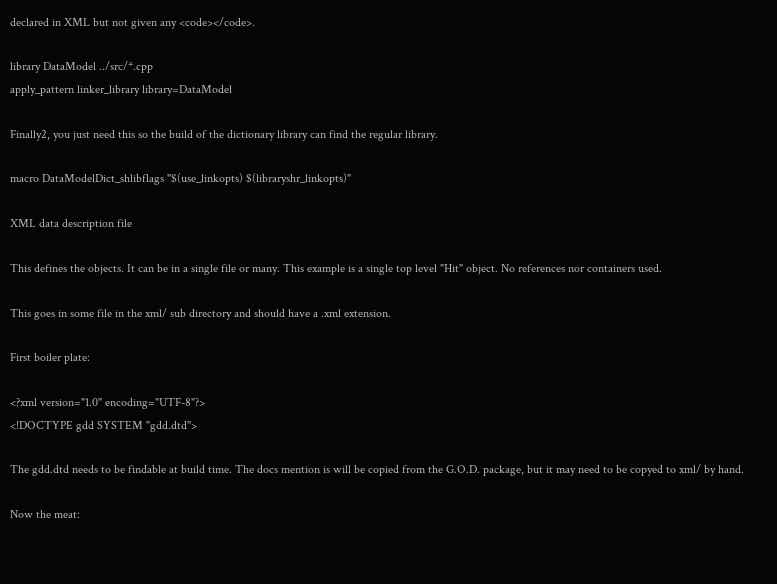declared in XML but not given any <code></code>.

library DataModel ../src/*.cpp
apply_pattern linker_library library=DataModel

Finally2, you just need this so the build of the dictionary library can find the regular library.

macro DataModelDict_shlibflags "$(use_linkopts) $(libraryshr_linkopts)"

XML data description file

This defines the objects. It can be in a single file or many. This example is a single top level "Hit" object. No references nor containers used.

This goes in some file in the xml/ sub directory and should have a .xml extension.

First boiler plate:

<?xml version="1.0" encoding="UTF-8"?>
<!DOCTYPE gdd SYSTEM "gdd.dtd">

The gdd.dtd needs to be findable at build time. The docs mention is will be copied from the G.O.D. package, but it may need to be copyed to xml/ by hand.

Now the meat: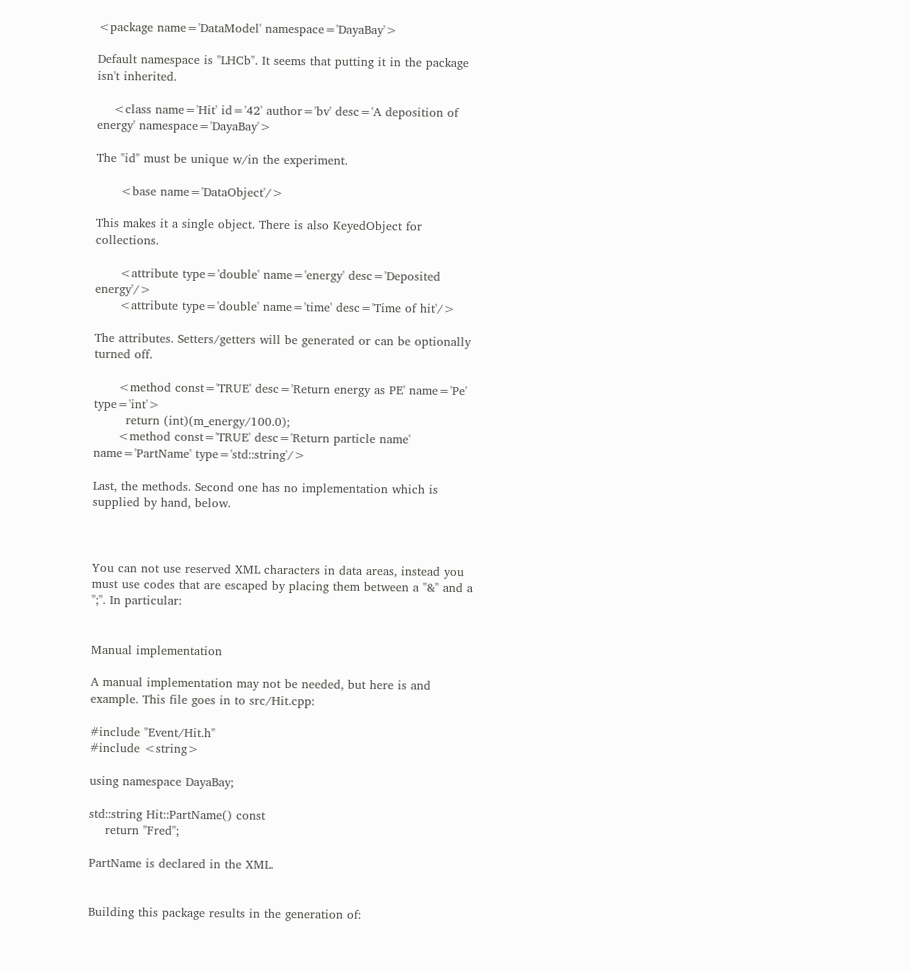<package name='DataModel' namespace='DayaBay'>

Default namespace is "LHCb". It seems that putting it in the package isn't inherited.

    <class name='Hit' id='42' author='bv' desc='A deposition of energy' namespace='DayaBay'>

The "id" must be unique w/in the experiment.

      <base name='DataObject'/>

This makes it a single object. There is also KeyedObject for collections.

      <attribute type='double' name='energy' desc='Deposited energy'/>
      <attribute type='double' name='time' desc='Time of hit'/>

The attributes. Setters/getters will be generated or can be optionally turned off.

      <method const='TRUE' desc='Return energy as PE' name='Pe' type='int'>
        return (int)(m_energy/100.0);
      <method const='TRUE' desc='Return particle name' name='PartName' type='std::string'/>

Last, the methods. Second one has no implementation which is supplied by hand, below.



You can not use reserved XML characters in data areas, instead you must use codes that are escaped by placing them between a "&" and a ";". In particular:


Manual implementation

A manual implementation may not be needed, but here is and example. This file goes in to src/Hit.cpp:

#include "Event/Hit.h"
#include <string>

using namespace DayaBay;

std::string Hit::PartName() const
    return "Fred";

PartName is declared in the XML.


Building this package results in the generation of: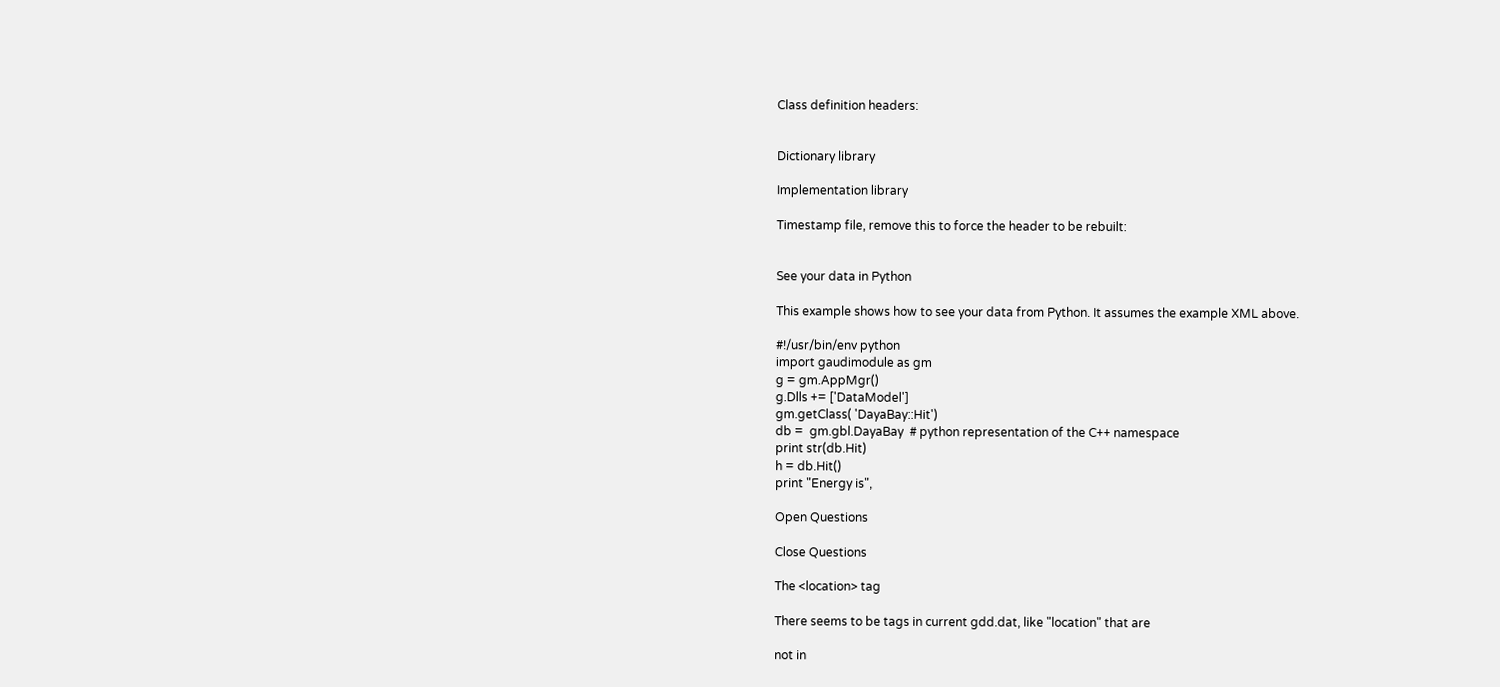Class definition headers:


Dictionary library

Implementation library

Timestamp file, remove this to force the header to be rebuilt:


See your data in Python

This example shows how to see your data from Python. It assumes the example XML above.

#!/usr/bin/env python
import gaudimodule as gm
g = gm.AppMgr()
g.Dlls += ['DataModel']
gm.getClass( 'DayaBay::Hit')
db =  gm.gbl.DayaBay  # python representation of the C++ namespace
print str(db.Hit)
h = db.Hit()
print "Energy is",

Open Questions

Close Questions

The <location> tag

There seems to be tags in current gdd.dat, like "location" that are

not in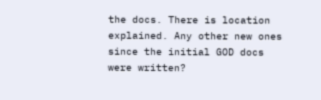the docs. There is location explained. Any other new ones since the initial GOD docs were written?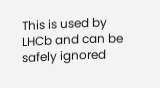This is used by LHCb and can be safely ignored